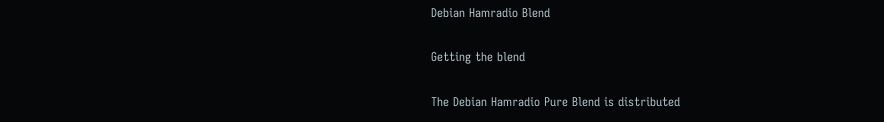Debian Hamradio Blend

Getting the blend

The Debian Hamradio Pure Blend is distributed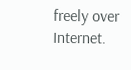freely over Internet.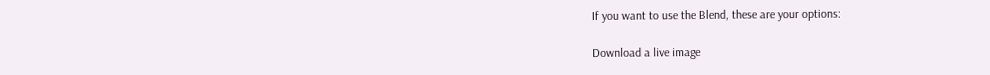If you want to use the Blend, these are your options:

Download a live image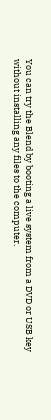You can try the Blend by booting a live system from a DVD or USB key without installing any files to the computer.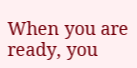When you are ready, you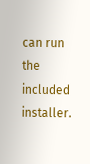can run the included installer.